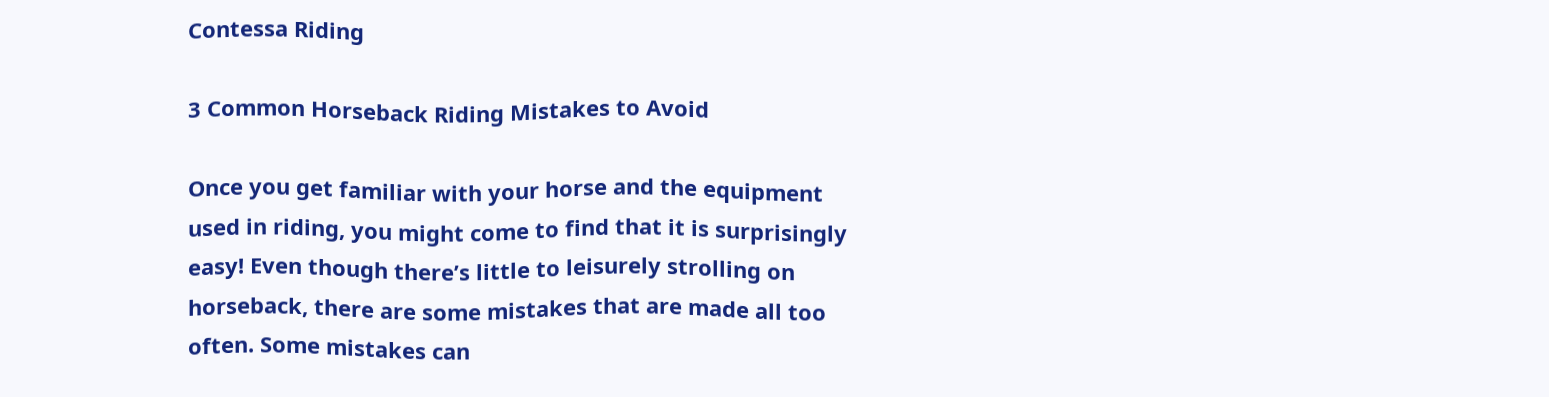Contessa Riding

3 Common Horseback Riding Mistakes to Avoid

Once you get familiar with your horse and the equipment used in riding, you might come to find that it is surprisingly easy! Even though there’s little to leisurely strolling on horseback, there are some mistakes that are made all too often. Some mistakes can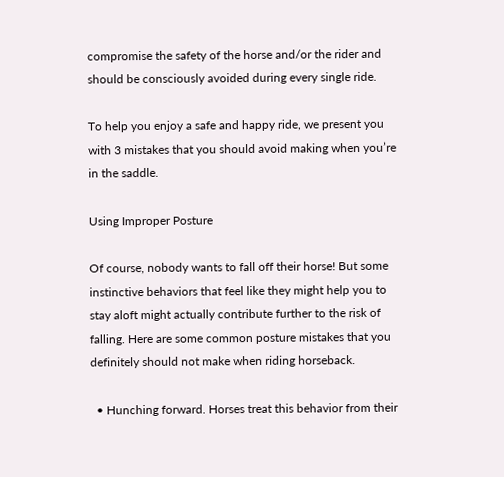compromise the safety of the horse and/or the rider and should be consciously avoided during every single ride.

To help you enjoy a safe and happy ride, we present you with 3 mistakes that you should avoid making when you’re in the saddle.

Using Improper Posture

Of course, nobody wants to fall off their horse! But some instinctive behaviors that feel like they might help you to stay aloft might actually contribute further to the risk of falling. Here are some common posture mistakes that you definitely should not make when riding horseback.

  • Hunching forward. Horses treat this behavior from their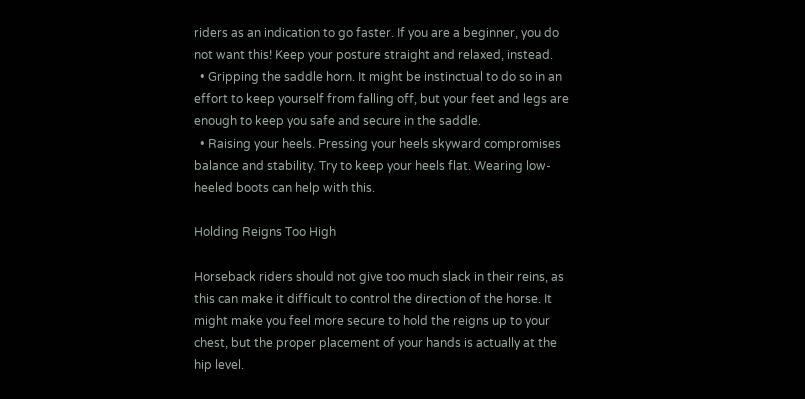riders as an indication to go faster. If you are a beginner, you do not want this! Keep your posture straight and relaxed, instead.
  • Gripping the saddle horn. It might be instinctual to do so in an effort to keep yourself from falling off, but your feet and legs are enough to keep you safe and secure in the saddle.
  • Raising your heels. Pressing your heels skyward compromises balance and stability. Try to keep your heels flat. Wearing low-heeled boots can help with this.

Holding Reigns Too High

Horseback riders should not give too much slack in their reins, as this can make it difficult to control the direction of the horse. It might make you feel more secure to hold the reigns up to your chest, but the proper placement of your hands is actually at the hip level.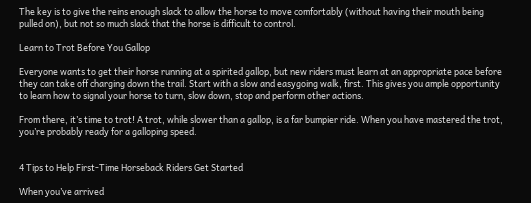The key is to give the reins enough slack to allow the horse to move comfortably (without having their mouth being pulled on), but not so much slack that the horse is difficult to control.

Learn to Trot Before You Gallop

Everyone wants to get their horse running at a spirited gallop, but new riders must learn at an appropriate pace before they can take off charging down the trail. Start with a slow and easygoing walk, first. This gives you ample opportunity to learn how to signal your horse to turn, slow down, stop and perform other actions.

From there, it’s time to trot! A trot, while slower than a gallop, is a far bumpier ride. When you have mastered the trot, you’re probably ready for a galloping speed.


4 Tips to Help First-Time Horseback Riders Get Started

When you’ve arrived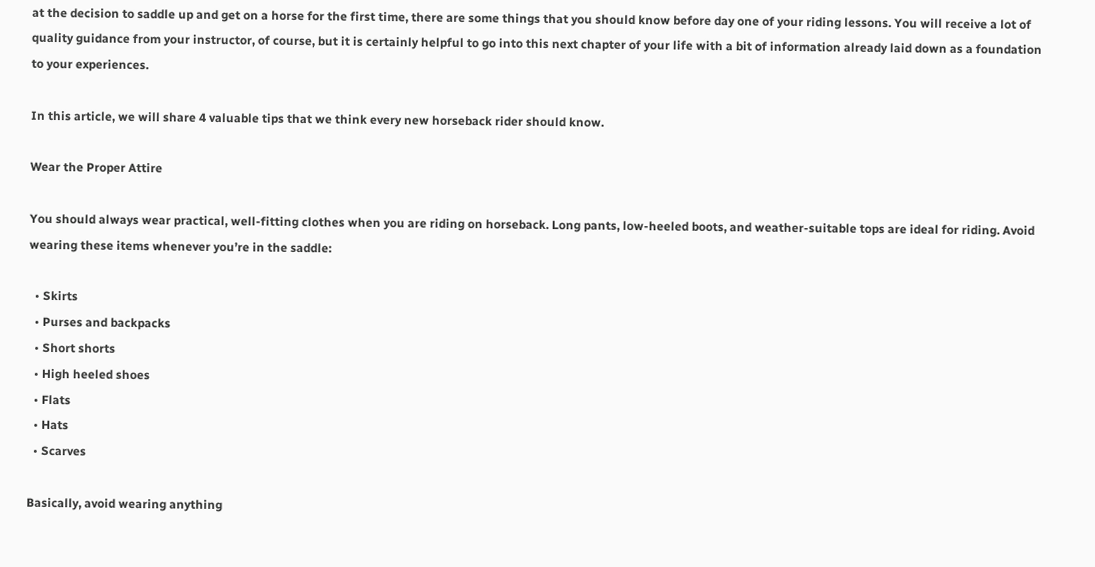at the decision to saddle up and get on a horse for the first time, there are some things that you should know before day one of your riding lessons. You will receive a lot of quality guidance from your instructor, of course, but it is certainly helpful to go into this next chapter of your life with a bit of information already laid down as a foundation to your experiences.

In this article, we will share 4 valuable tips that we think every new horseback rider should know.

Wear the Proper Attire

You should always wear practical, well-fitting clothes when you are riding on horseback. Long pants, low-heeled boots, and weather-suitable tops are ideal for riding. Avoid wearing these items whenever you’re in the saddle:

  • Skirts
  • Purses and backpacks
  • Short shorts
  • High heeled shoes
  • Flats
  • Hats
  • Scarves

Basically, avoid wearing anything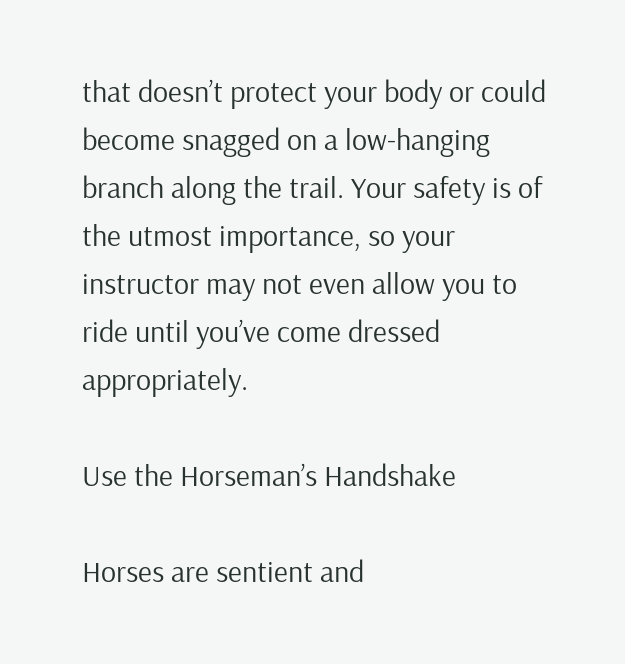that doesn’t protect your body or could become snagged on a low-hanging branch along the trail. Your safety is of the utmost importance, so your instructor may not even allow you to ride until you’ve come dressed appropriately.

Use the Horseman’s Handshake

Horses are sentient and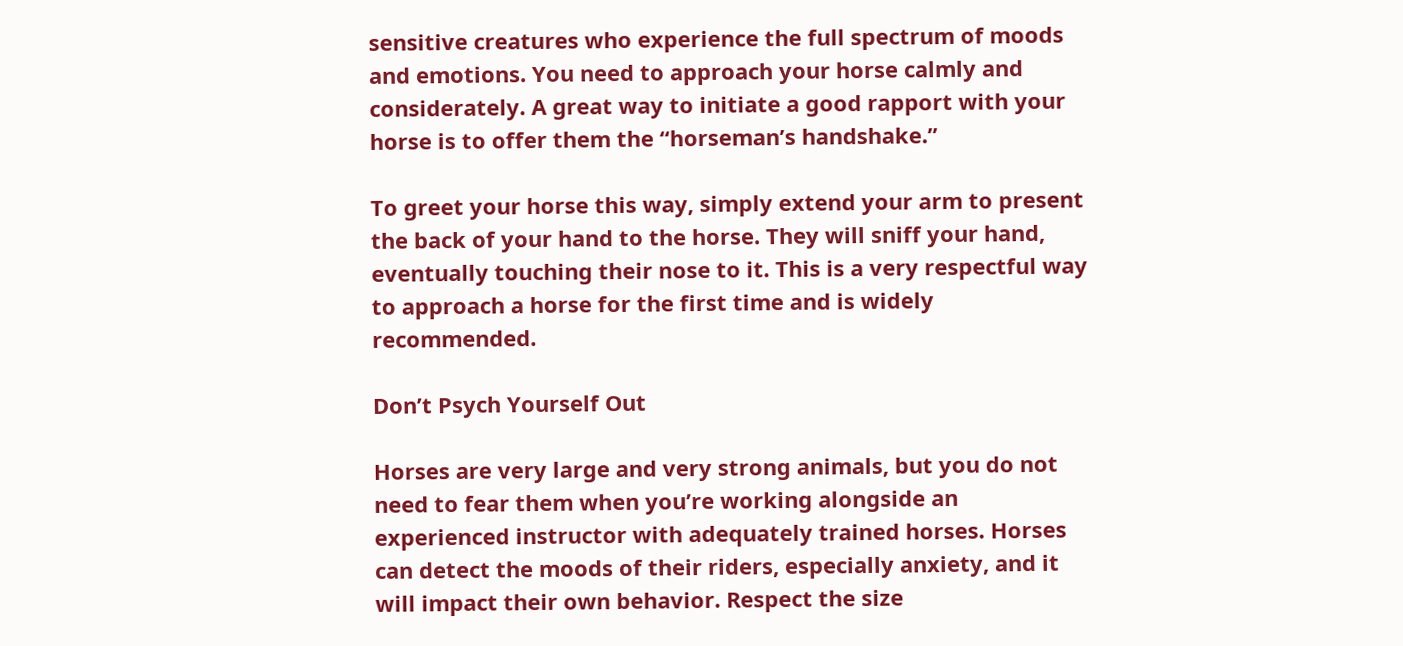sensitive creatures who experience the full spectrum of moods and emotions. You need to approach your horse calmly and considerately. A great way to initiate a good rapport with your horse is to offer them the “horseman’s handshake.”

To greet your horse this way, simply extend your arm to present the back of your hand to the horse. They will sniff your hand, eventually touching their nose to it. This is a very respectful way to approach a horse for the first time and is widely recommended.

Don’t Psych Yourself Out

Horses are very large and very strong animals, but you do not need to fear them when you’re working alongside an experienced instructor with adequately trained horses. Horses can detect the moods of their riders, especially anxiety, and it will impact their own behavior. Respect the size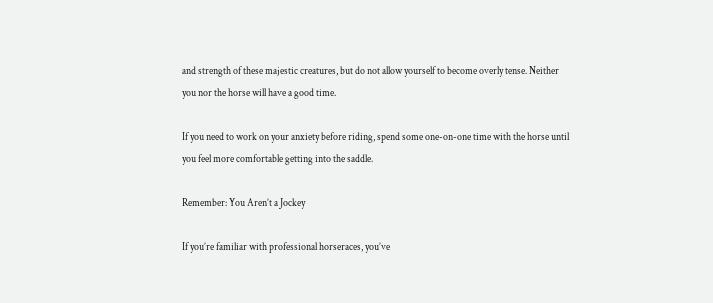and strength of these majestic creatures, but do not allow yourself to become overly tense. Neither you nor the horse will have a good time.

If you need to work on your anxiety before riding, spend some one-on-one time with the horse until you feel more comfortable getting into the saddle.

Remember: You Aren’t a Jockey

If you’re familiar with professional horseraces, you’ve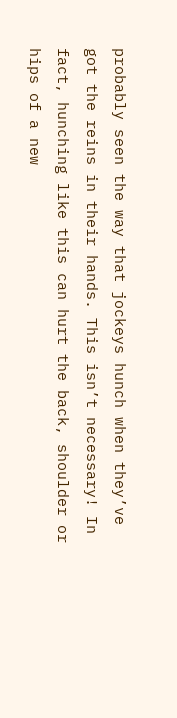probably seen the way that jockeys hunch when they’ve got the reins in their hands. This isn’t necessary! In fact, hunching like this can hurt the back, shoulder or hips of a new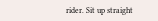rider. Sit up straight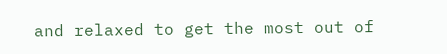and relaxed to get the most out of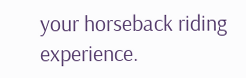your horseback riding experience.